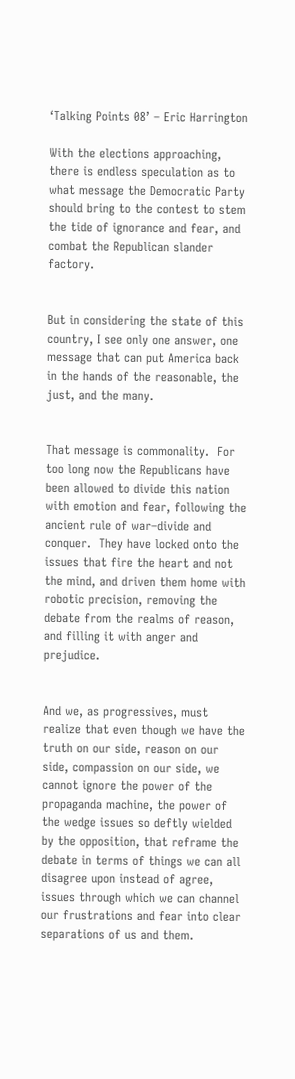‘Talking Points 08’ – Eric Harrington

With the elections approaching, there is endless speculation as to what message the Democratic Party should bring to the contest to stem the tide of ignorance and fear, and combat the Republican slander factory.


But in considering the state of this country, I see only one answer, one message that can put America back in the hands of the reasonable, the just, and the many.


That message is commonality.  For too long now the Republicans have been allowed to divide this nation with emotion and fear, following the ancient rule of war–divide and conquer.  They have locked onto the issues that fire the heart and not the mind, and driven them home with robotic precision, removing the debate from the realms of reason, and filling it with anger and prejudice.


And we, as progressives, must realize that even though we have the truth on our side, reason on our side, compassion on our side, we cannot ignore the power of the propaganda machine, the power of the wedge issues so deftly wielded by the opposition, that reframe the debate in terms of things we can all disagree upon instead of agree, issues through which we can channel our frustrations and fear into clear separations of us and them.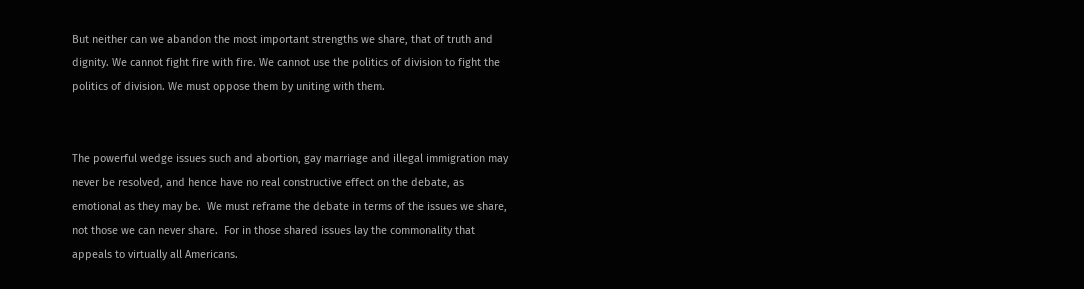But neither can we abandon the most important strengths we share, that of truth and dignity. We cannot fight fire with fire. We cannot use the politics of division to fight the politics of division. We must oppose them by uniting with them.


The powerful wedge issues such and abortion, gay marriage and illegal immigration may never be resolved, and hence have no real constructive effect on the debate, as emotional as they may be.  We must reframe the debate in terms of the issues we share, not those we can never share.  For in those shared issues lay the commonality that appeals to virtually all Americans.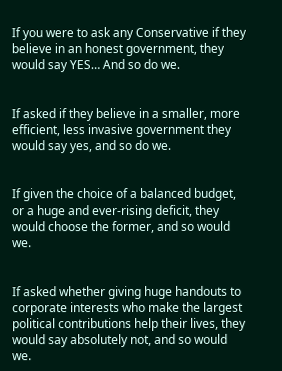If you were to ask any Conservative if they believe in an honest government, they would say YES… And so do we.


If asked if they believe in a smaller, more efficient, less invasive government they would say yes, and so do we.


If given the choice of a balanced budget, or a huge and ever-rising deficit, they would choose the former, and so would we.


If asked whether giving huge handouts to corporate interests who make the largest political contributions help their lives, they would say absolutely not, and so would we.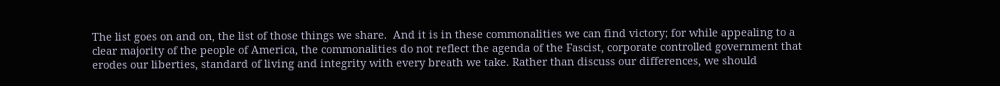The list goes on and on, the list of those things we share.  And it is in these commonalities we can find victory; for while appealing to a clear majority of the people of America, the commonalities do not reflect the agenda of the Fascist, corporate controlled government that erodes our liberties, standard of living and integrity with every breath we take. Rather than discuss our differences, we should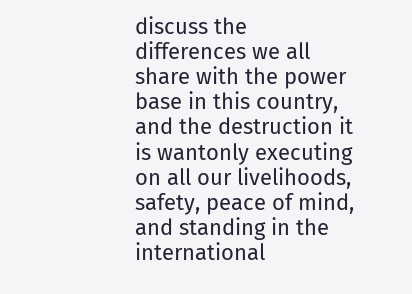discuss the differences we all share with the power base in this country, and the destruction it is wantonly executing on all our livelihoods, safety, peace of mind, and standing in the international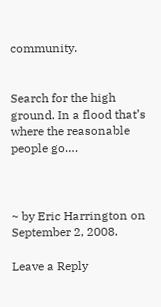community.


Search for the high ground. In a flood that’s where the reasonable people go….



~ by Eric Harrington on September 2, 2008.

Leave a Reply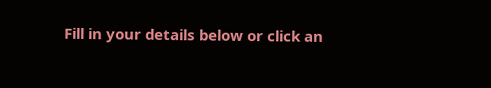Fill in your details below or click an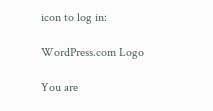icon to log in:

WordPress.com Logo

You are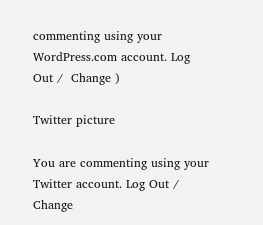commenting using your WordPress.com account. Log Out /  Change )

Twitter picture

You are commenting using your Twitter account. Log Out /  Change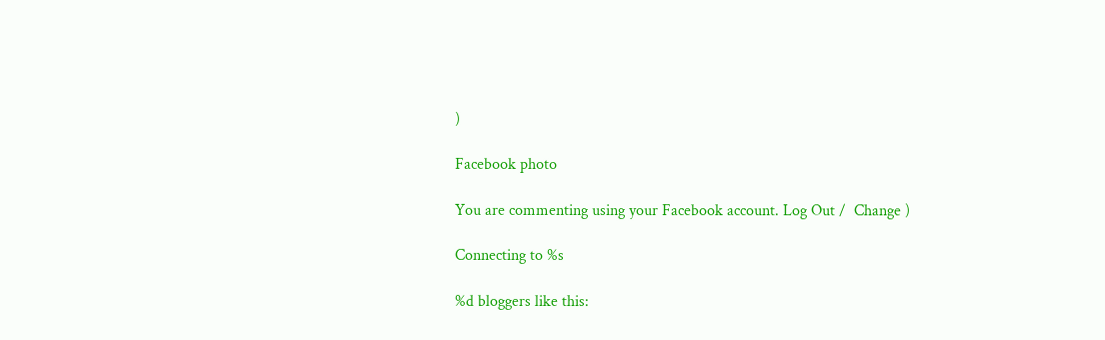)

Facebook photo

You are commenting using your Facebook account. Log Out /  Change )

Connecting to %s

%d bloggers like this: